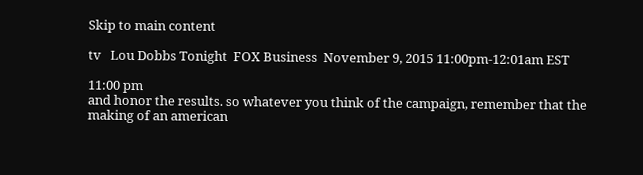Skip to main content

tv   Lou Dobbs Tonight  FOX Business  November 9, 2015 11:00pm-12:01am EST

11:00 pm
and honor the results. so whatever you think of the campaign, remember that the making of an american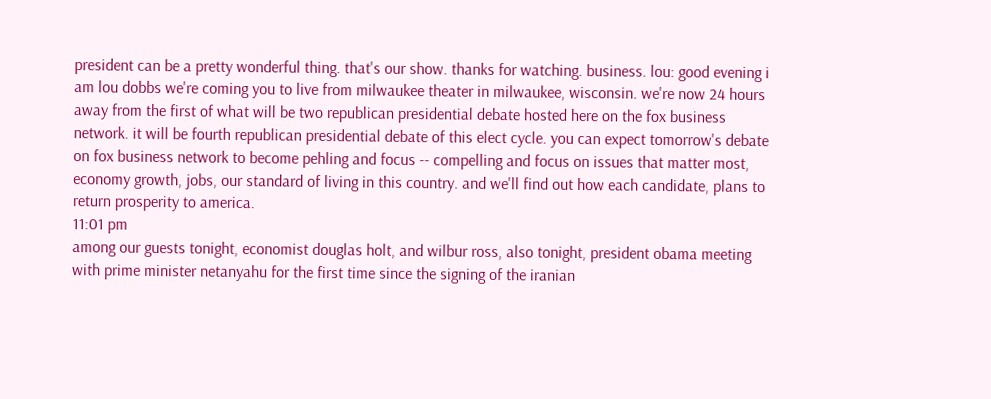president can be a pretty wonderful thing. that's our show. thanks for watching. business. lou: good evening i am lou dobbs we're coming you to live from milwaukee theater in milwaukee, wisconsin. we're now 24 hours away from the first of what will be two republican presidential debate hosted here on the fox business network. it will be fourth republican presidential debate of this elect cycle. you can expect tomorrow's debate on fox business network to become pehling and focus -- compelling and focus on issues that matter most, economy growth, jobs, our standard of living in this country. and we'll find out how each candidate, plans to return prosperity to america.
11:01 pm
among our guests tonight, economist douglas holt, and wilbur ross, also tonight, president obama meeting with prime minister netanyahu for the first time since the signing of the iranian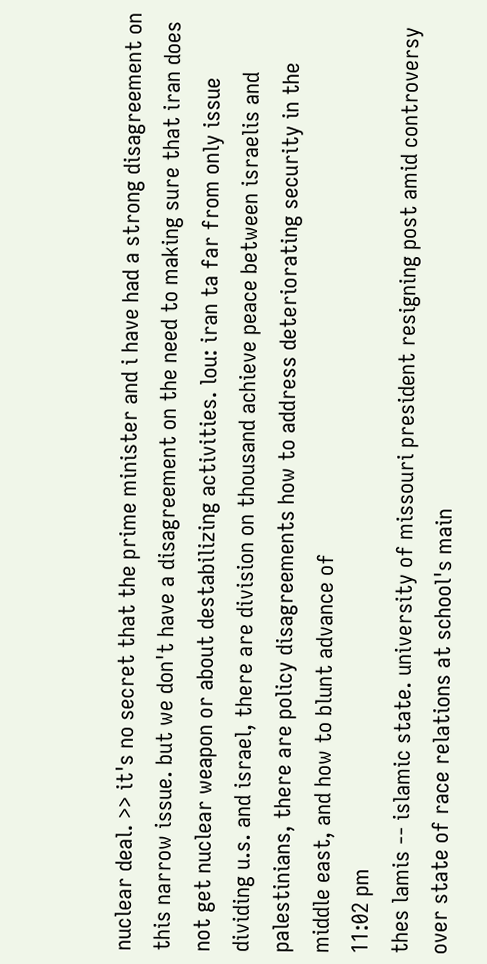nuclear deal. >> it's no secret that the prime minister and i have had a strong disagreement on this narrow issue. but we don't have a disagreement on the need to making sure that iran does not get nuclear weapon or about destabilizing activities. lou: iran ta far from only issue dividing u.s. and israel, there are division on thousand achieve peace between israelis and palestinians, there are policy disagreements how to address deteriorating security in the middle east, and how to blunt advance of
11:02 pm
thes lamis -- islamic state. university of missouri president resigning post amid controversy over state of race relations at school's main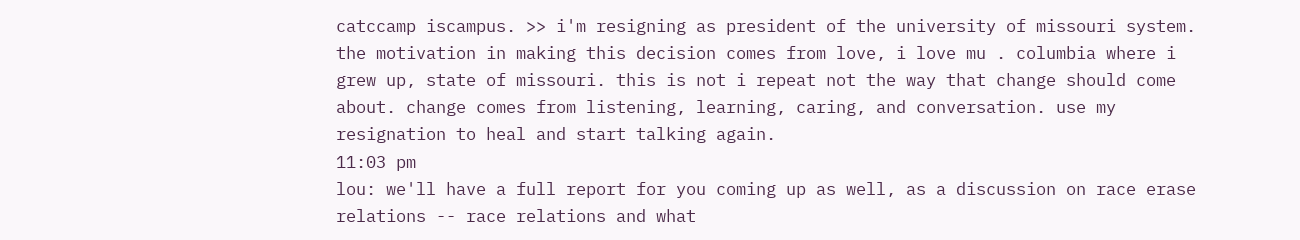catccamp iscampus. >> i'm resigning as president of the university of missouri system. the motivation in making this decision comes from love, i love mu . columbia where i grew up, state of missouri. this is not i repeat not the way that change should come about. change comes from listening, learning, caring, and conversation. use my resignation to heal and start talking again.
11:03 pm
lou: we'll have a full report for you coming up as well, as a discussion on race erase relations -- race relations and what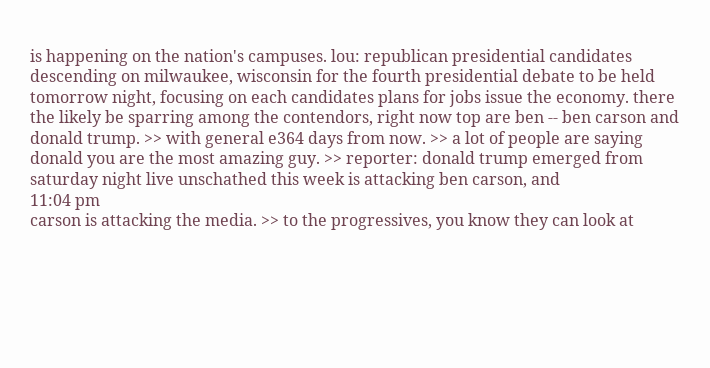is happening on the nation's campuses. lou: republican presidential candidates descending on milwaukee, wisconsin for the fourth presidential debate to be held tomorrow night, focusing on each candidates plans for jobs issue the economy. there the likely be sparring among the contendors, right now top are ben -- ben carson and donald trump. >> with general e364 days from now. >> a lot of people are saying donald you are the most amazing guy. >> reporter: donald trump emerged from saturday night live unschathed this week is attacking ben carson, and
11:04 pm
carson is attacking the media. >> to the progressives, you know they can look at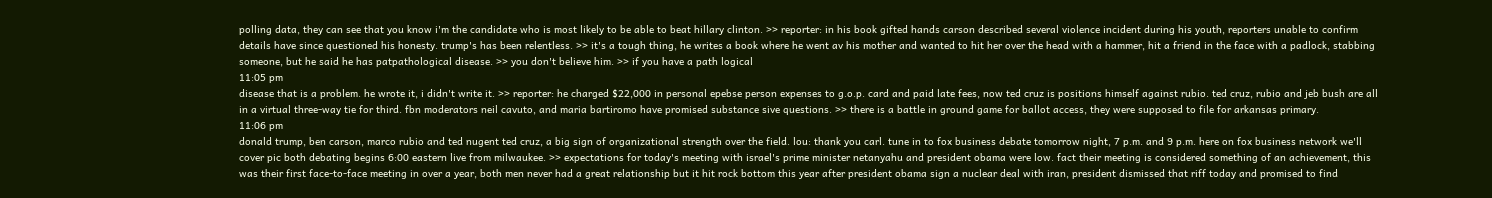polling data, they can see that you know i'm the candidate who is most likely to be able to beat hillary clinton. >> reporter: in his book gifted hands carson described several violence incident during his youth, reporters unable to confirm details have since questioned his honesty. trump's has been relentless. >> it's a tough thing, he writes a book where he went av his mother and wanted to hit her over the head with a hammer, hit a friend in the face with a padlock, stabbing someone, but he said he has patpathological disease. >> you don't believe him. >> if you have a path logical
11:05 pm
disease that is a problem. he wrote it, i didn't write it. >> reporter: he charged $22,000 in personal epebse person expenses to g.o.p. card and paid late fees, now ted cruz is positions himself against rubio. ted cruz, rubio and jeb bush are all in a virtual three-way tie for third. fbn moderators neil cavuto, and maria bartiromo have promised substance sive questions. >> there is a battle in ground game for ballot access, they were supposed to file for arkansas primary.
11:06 pm
donald trump, ben carson, marco rubio and ted nugent ted cruz, a big sign of organizational strength over the field. lou: thank you carl. tune in to fox business debate tomorrow night, 7 p.m. and 9 p.m. here on fox business network we'll cover pic both debating begins 6:00 eastern live from milwaukee. >> expectations for today's meeting with israel's prime minister netanyahu and president obama were low. fact their meeting is considered something of an achievement, this was their first face-to-face meeting in over a year, both men never had a great relationship but it hit rock bottom this year after president obama sign a nuclear deal with iran, president dismissed that riff today and promised to find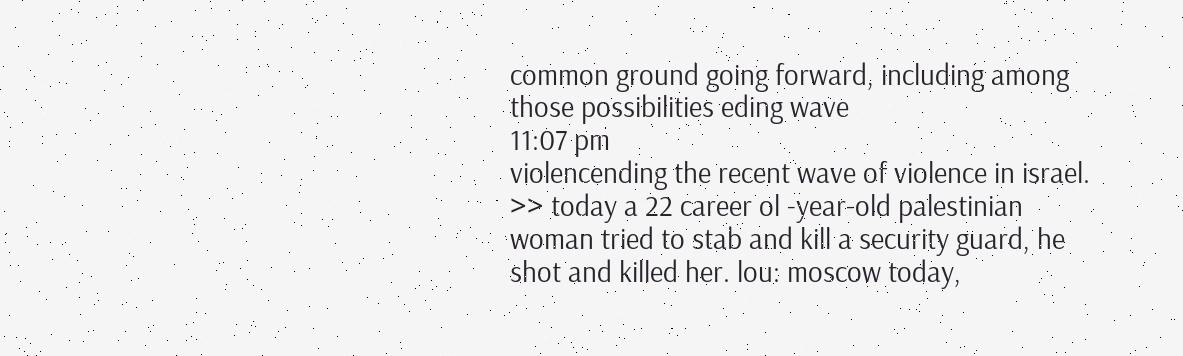common ground going forward, including among those possibilities eding wave
11:07 pm
violencending the recent wave of violence in israel. >> today a 22 career ol -year-old palestinian woman tried to stab and kill a security guard, he shot and killed her. lou: moscow today,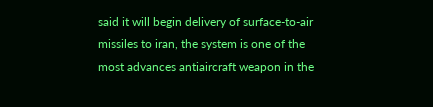said it will begin delivery of surface-to-air missiles to iran, the system is one of the most advances antiaircraft weapon in the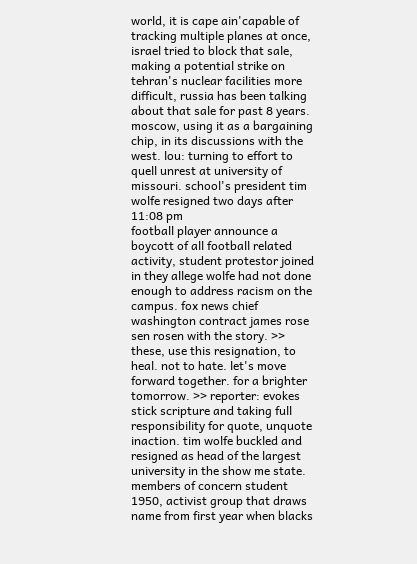world, it is cape ain'capable of tracking multiple planes at once, israel tried to block that sale, making a potential strike on tehran's nuclear facilities more difficult, russia has been talking about that sale for past 8 years. moscow, using it as a bargaining chip, in its discussions with the west. lou: turning to effort to quell unrest at university of missouri. school's president tim wolfe resigned two days after
11:08 pm
football player announce a boycott of all football related activity, student protestor joined in they allege wolfe had not done enough to address racism on the campus. fox news chief washington contract james rose sen rosen with the story. >> these, use this resignation, to heal. not to hate. let's move forward together. for a brighter tomorrow. >> reporter: evokes stick scripture and taking full responsibility for quote, unquote inaction. tim wolfe buckled and resigned as head of the largest university in the show me state. members of concern student 1950, activist group that draws name from first year when blacks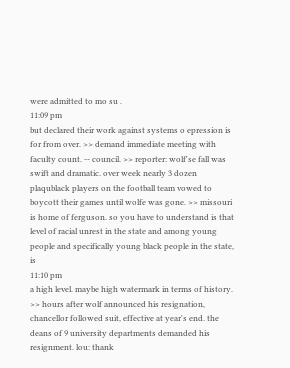were admitted to mo su .
11:09 pm
but declared their work against systems o epression is for from over. >> demand immediate meeting with faculty count. -- council. >> reporter: wolf'se fall was swift and dramatic. over week nearly 3 dozen plaqublack players on the football team vowed to boycott their games until wolfe was gone. >> missouri is home of ferguson. so you have to understand is that level of racial unrest in the state and among young people and specifically young black people in the state, is
11:10 pm
a high level. maybe high watermark in terms of history. >> hours after wolf announced his resignation, chancellor followed suit, effective at year's end. the deans of 9 university departments demanded his resignment. lou: thank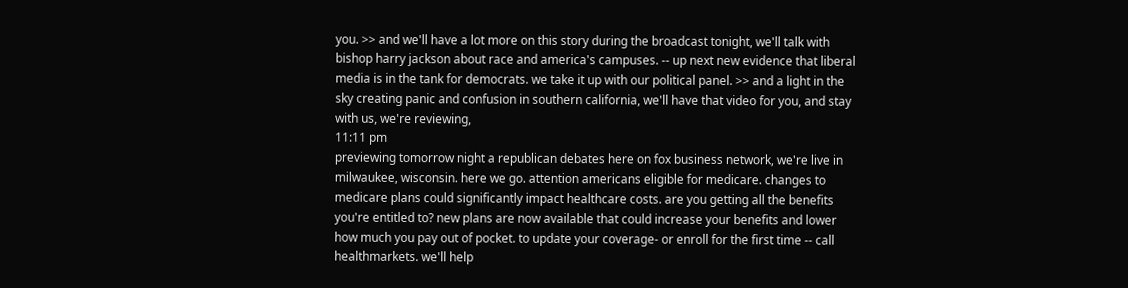you. >> and we'll have a lot more on this story during the broadcast tonight, we'll talk with bishop harry jackson about race and america's campuses. -- up next new evidence that liberal media is in the tank for democrats. we take it up with our political panel. >> and a light in the sky creating panic and confusion in southern california, we'll have that video for you, and stay with us, we're reviewing,
11:11 pm
previewing tomorrow night a republican debates here on fox business network, we're live in milwaukee, wisconsin. here we go. attention americans eligible for medicare. changes to medicare plans could significantly impact healthcare costs. are you getting all the benefits you're entitled to? new plans are now available that could increase your benefits and lower how much you pay out of pocket. to update your coverage- or enroll for the first time -- call healthmarkets. we'll help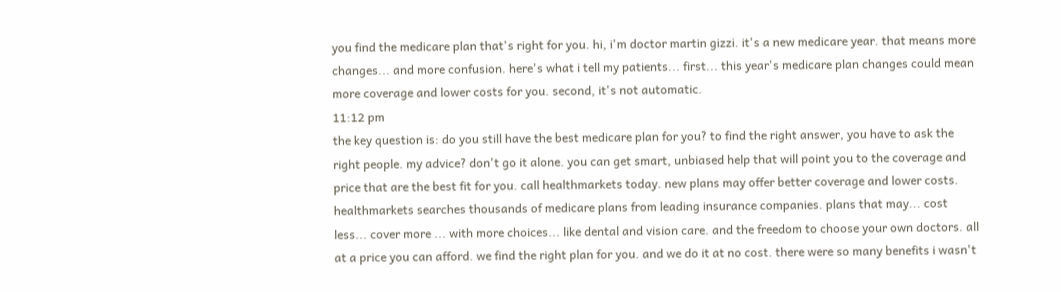you find the medicare plan that's right for you. hi, i'm doctor martin gizzi. it's a new medicare year. that means more changes... and more confusion. here's what i tell my patients... first... this year's medicare plan changes could mean more coverage and lower costs for you. second, it's not automatic.
11:12 pm
the key question is: do you still have the best medicare plan for you? to find the right answer, you have to ask the right people. my advice? don't go it alone. you can get smart, unbiased help that will point you to the coverage and price that are the best fit for you. call healthmarkets today. new plans may offer better coverage and lower costs. healthmarkets searches thousands of medicare plans from leading insurance companies. plans that may... cost less... cover more ... with more choices... like dental and vision care. and the freedom to choose your own doctors. all at a price you can afford. we find the right plan for you. and we do it at no cost. there were so many benefits i wasn't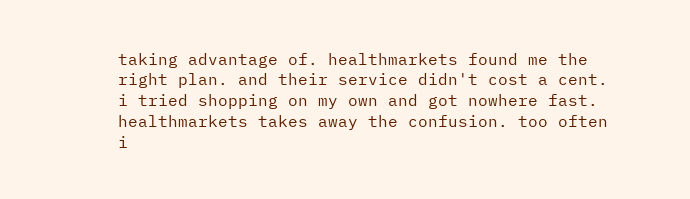taking advantage of. healthmarkets found me the right plan. and their service didn't cost a cent. i tried shopping on my own and got nowhere fast. healthmarkets takes away the confusion. too often i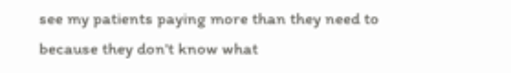see my patients paying more than they need to because they don't know what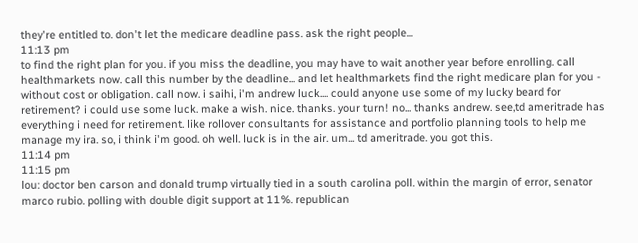they're entitled to. don't let the medicare deadline pass. ask the right people...
11:13 pm
to find the right plan for you. if you miss the deadline, you may have to wait another year before enrolling. call healthmarkets now. call this number by the deadline... and let healthmarkets find the right medicare plan for you - without cost or obligation. call now. i saihi, i'm andrew luck.... could anyone use some of my lucky beard for retirement? i could use some luck. make a wish. nice. thanks. your turn! no... thanks andrew. see,td ameritrade has everything i need for retirement. like rollover consultants for assistance and portfolio planning tools to help me manage my ira. so, i think i'm good. oh well. luck is in the air. um... td ameritrade. you got this.
11:14 pm
11:15 pm
lou: doctor ben carson and donald trump virtually tied in a south carolina poll. within the margin of error, senator marco rubio. polling with double digit support at 11%. republican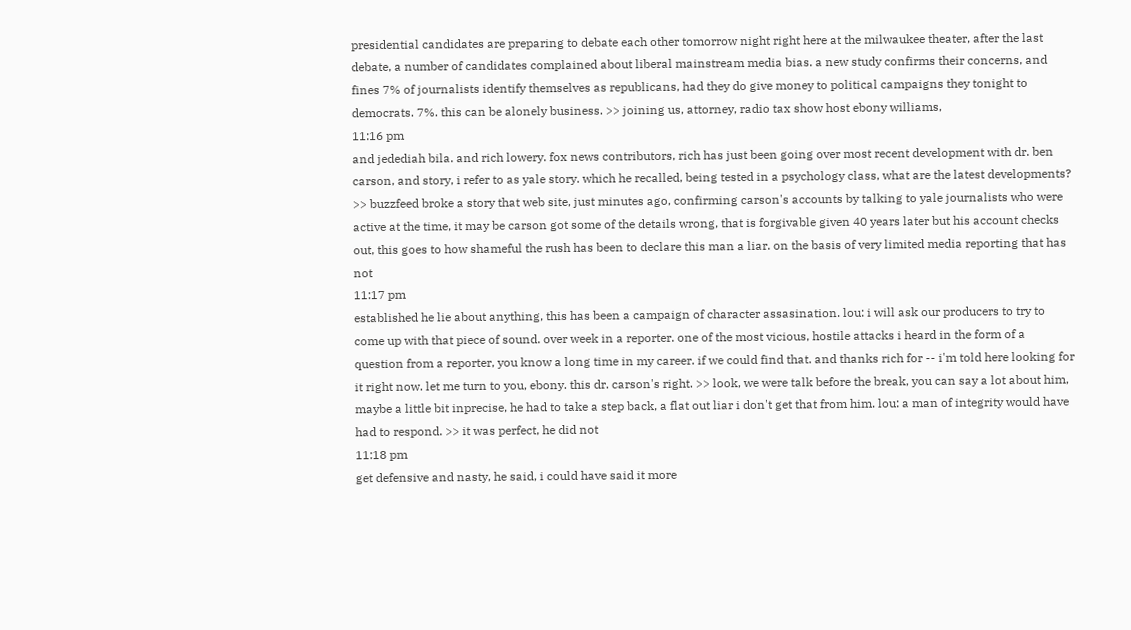presidential candidates are preparing to debate each other tomorrow night right here at the milwaukee theater, after the last debate, a number of candidates complained about liberal mainstream media bias. a new study confirms their concerns, and fines 7% of journalists identify themselves as republicans, had they do give money to political campaigns they tonight to democrats. 7%. this can be alonely business. >> joining us, attorney, radio tax show host ebony williams,
11:16 pm
and jedediah bila. and rich lowery. fox news contributors, rich has just been going over most recent development with dr. ben carson, and story, i refer to as yale story. which he recalled, being tested in a psychology class, what are the latest developments? >> buzzfeed broke a story that web site, just minutes ago, confirming carson's accounts by talking to yale journalists who were active at the time, it may be carson got some of the details wrong, that is forgivable given 40 years later but his account checks out, this goes to how shameful the rush has been to declare this man a liar. on the basis of very limited media reporting that has not
11:17 pm
established he lie about anything, this has been a campaign of character assasination. lou: i will ask our producers to try to come up with that piece of sound. over week in a reporter. one of the most vicious, hostile attacks i heard in the form of a question from a reporter, you know a long time in my career. if we could find that. and thanks rich for -- i'm told here looking for it right now. let me turn to you, ebony. this dr. carson's right. >> look, we were talk before the break, you can say a lot about him, maybe a little bit inprecise, he had to take a step back, a flat out liar i don't get that from him. lou: a man of integrity would have had to respond. >> it was perfect, he did not
11:18 pm
get defensive and nasty, he said, i could have said it more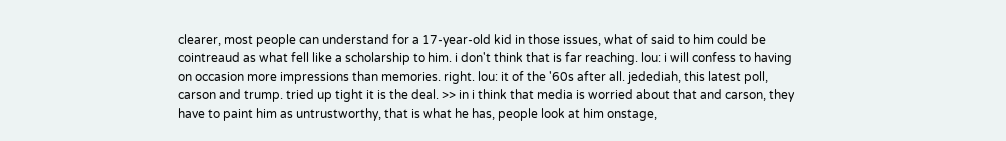clearer, most people can understand for a 17-year-old kid in those issues, what of said to him could be cointreaud as what fell like a scholarship to him. i don't think that is far reaching. lou: i will confess to having on occasion more impressions than memories. right. lou: it of the '60s after all. jedediah, this latest poll, carson and trump. tried up tight it is the deal. >> in i think that media is worried about that and carson, they have to paint him as untrustworthy, that is what he has, people look at him onstage,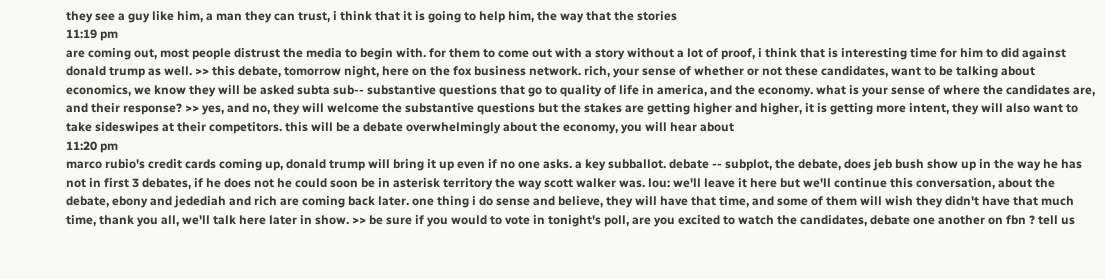they see a guy like him, a man they can trust, i think that it is going to help him, the way that the stories
11:19 pm
are coming out, most people distrust the media to begin with. for them to come out with a story without a lot of proof, i think that is interesting time for him to did against donald trump as well. >> this debate, tomorrow night, here on the fox business network. rich, your sense of whether or not these candidates, want to be talking about economics, we know they will be asked subta sub-- substantive questions that go to quality of life in america, and the economy. what is your sense of where the candidates are, and their response? >> yes, and no, they will welcome the substantive questions but the stakes are getting higher and higher, it is getting more intent, they will also want to take sideswipes at their competitors. this will be a debate overwhelmingly about the economy, you will hear about
11:20 pm
marco rubio's credit cards coming up, donald trump will bring it up even if no one asks. a key subballot. debate -- subplot, the debate, does jeb bush show up in the way he has not in first 3 debates, if he does not he could soon be in asterisk territory the way scott walker was. lou: we'll leave it here but we'll continue this conversation, about the debate, ebony and jedediah and rich are coming back later. one thing i do sense and believe, they will have that time, and some of them will wish they didn't have that much time, thank you all, we'll talk here later in show. >> be sure if you would to vote in tonight's poll, are you excited to watch the candidates, debate one another on fbn ? tell us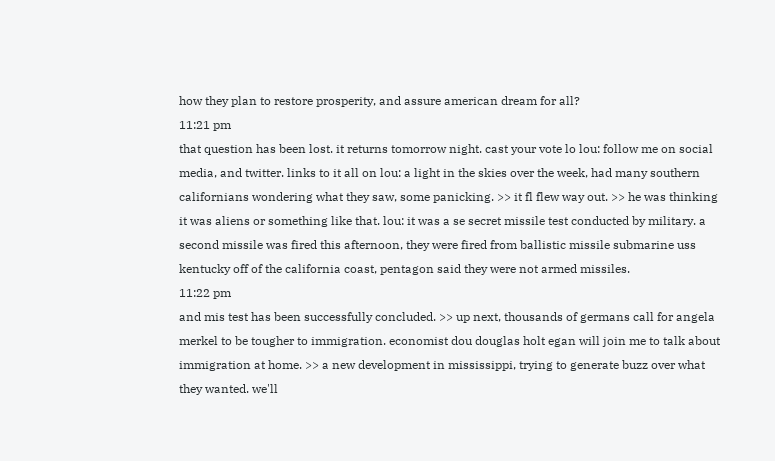how they plan to restore prosperity, and assure american dream for all?
11:21 pm
that question has been lost. it returns tomorrow night. cast your vote lo lou: follow me on social media, and twitter. links to it all on lou: a light in the skies over the week, had many southern californians wondering what they saw, some panicking. >> it fl flew way out. >> he was thinking it was aliens or something like that. lou: it was a se secret missile test conducted by military. a second missile was fired this afternoon, they were fired from ballistic missile submarine uss kentucky off of the california coast, pentagon said they were not armed missiles.
11:22 pm
and mis test has been successfully concluded. >> up next, thousands of germans call for angela merkel to be tougher to immigration. economist dou douglas holt egan will join me to talk about immigration at home. >> a new development in mississippi, trying to generate buzz over what they wanted. we'll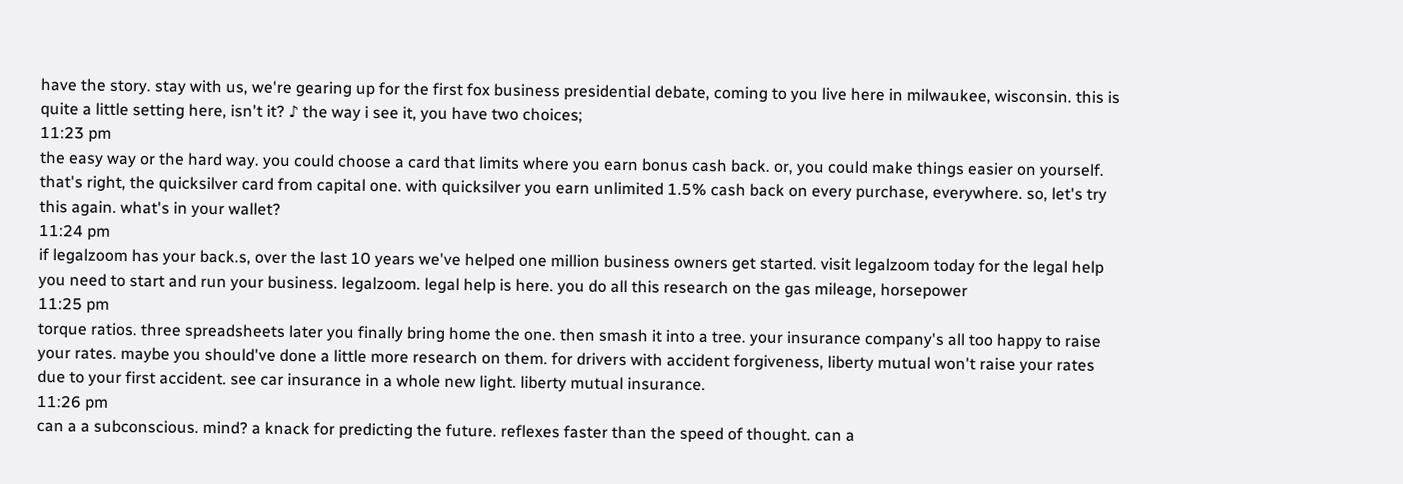have the story. stay with us, we're gearing up for the first fox business presidential debate, coming to you live here in milwaukee, wisconsin. this is quite a little setting here, isn't it? ♪ the way i see it, you have two choices;
11:23 pm
the easy way or the hard way. you could choose a card that limits where you earn bonus cash back. or, you could make things easier on yourself. that's right, the quicksilver card from capital one. with quicksilver you earn unlimited 1.5% cash back on every purchase, everywhere. so, let's try this again. what's in your wallet?
11:24 pm
if legalzoom has your back.s, over the last 10 years we've helped one million business owners get started. visit legalzoom today for the legal help you need to start and run your business. legalzoom. legal help is here. you do all this research on the gas mileage, horsepower
11:25 pm
torque ratios. three spreadsheets later you finally bring home the one. then smash it into a tree. your insurance company's all too happy to raise your rates. maybe you should've done a little more research on them. for drivers with accident forgiveness, liberty mutual won't raise your rates due to your first accident. see car insurance in a whole new light. liberty mutual insurance.
11:26 pm
can a a subconscious. mind? a knack for predicting the future. reflexes faster than the speed of thought. can a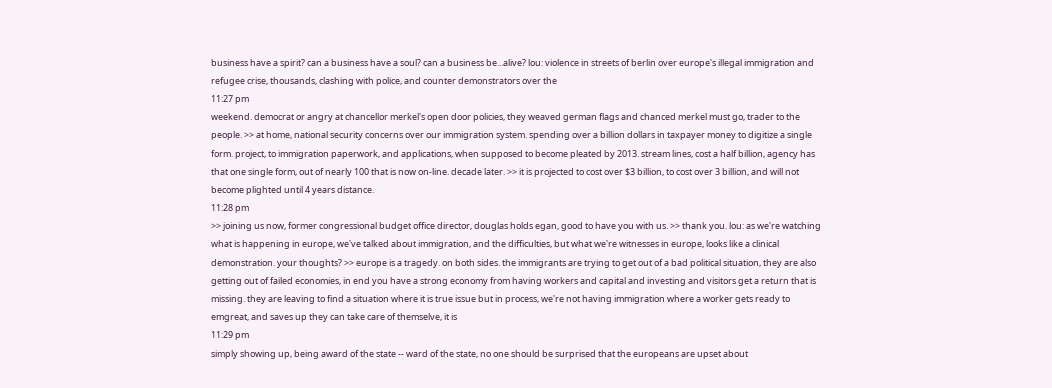business have a spirit? can a business have a soul? can a business be...alive? lou: violence in streets of berlin over europe's illegal immigration and refugee crise, thousands, clashing with police, and counter demonstrators over the
11:27 pm
weekend. democrat or angry at chancellor merkel's open door policies, they weaved german flags and chanced merkel must go, trader to the people. >> at home, national security concerns over our immigration system. spending over a billion dollars in taxpayer money to digitize a single form. project, to immigration paperwork, and applications, when supposed to become pleated by 2013. stream lines, cost a half billion, agency has that one single form, out of nearly 100 that is now on-line. decade later. >> it is projected to cost over $3 billion, to cost over 3 billion, and will not become plighted until 4 years distance.
11:28 pm
>> joining us now, former congressional budget office director, douglas holds egan, good to have you with us. >> thank you. lou: as we're watching what is happening in europe, we've talked about immigration, and the difficulties, but what we're witnesses in europe, looks like a clinical demonstration. your thoughts? >> europe is a tragedy. on both sides. the immigrants are trying to get out of a bad political situation, they are also getting out of failed economies, in end you have a strong economy from having workers and capital and investing and visitors get a return that is missing. they are leaving to find a situation where it is true issue but in process, we're not having immigration where a worker gets ready to emgreat, and saves up they can take care of themselve, it is
11:29 pm
simply showing up, being award of the state -- ward of the state, no one should be surprised that the europeans are upset about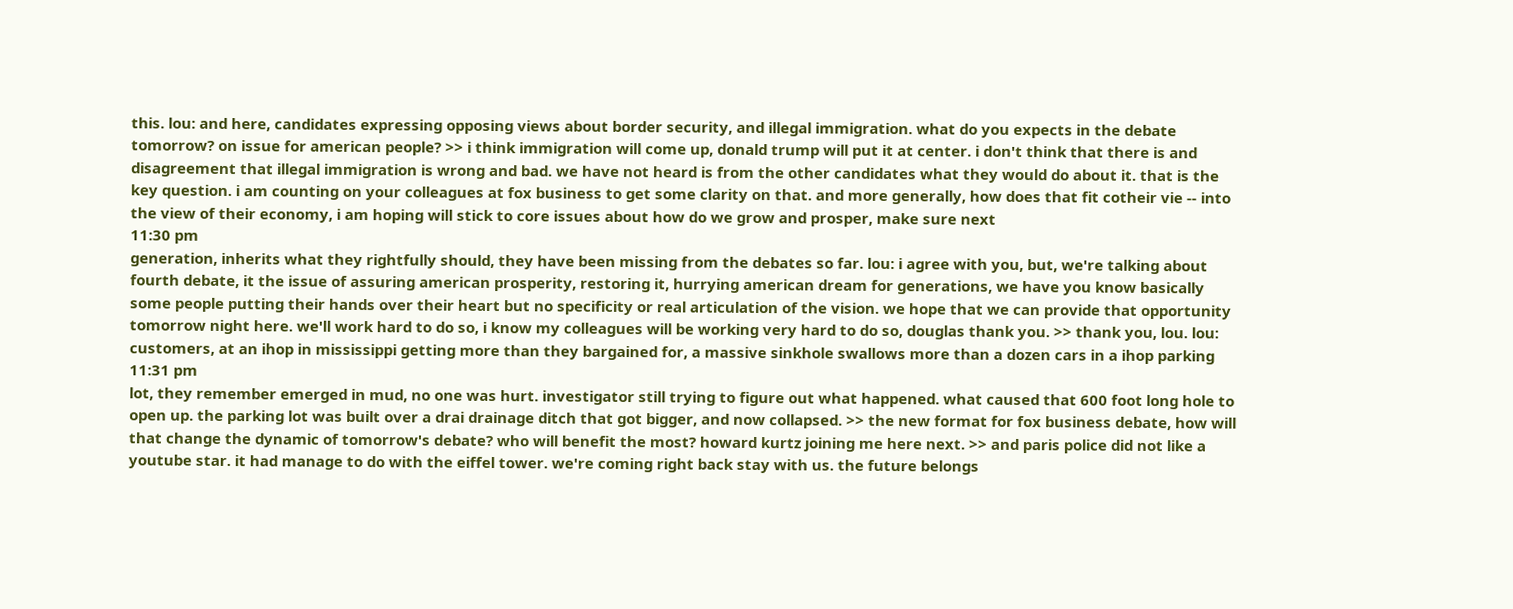this. lou: and here, candidates expressing opposing views about border security, and illegal immigration. what do you expects in the debate tomorrow? on issue for american people? >> i think immigration will come up, donald trump will put it at center. i don't think that there is and disagreement that illegal immigration is wrong and bad. we have not heard is from the other candidates what they would do about it. that is the key question. i am counting on your colleagues at fox business to get some clarity on that. and more generally, how does that fit cotheir vie -- into the view of their economy, i am hoping will stick to core issues about how do we grow and prosper, make sure next
11:30 pm
generation, inherits what they rightfully should, they have been missing from the debates so far. lou: i agree with you, but, we're talking about fourth debate, it the issue of assuring american prosperity, restoring it, hurrying american dream for generations, we have you know basically some people putting their hands over their heart but no specificity or real articulation of the vision. we hope that we can provide that opportunity tomorrow night here. we'll work hard to do so, i know my colleagues will be working very hard to do so, douglas thank you. >> thank you, lou. lou: customers, at an ihop in mississippi getting more than they bargained for, a massive sinkhole swallows more than a dozen cars in a ihop parking
11:31 pm
lot, they remember emerged in mud, no one was hurt. investigator still trying to figure out what happened. what caused that 600 foot long hole to open up. the parking lot was built over a drai drainage ditch that got bigger, and now collapsed. >> the new format for fox business debate, how will that change the dynamic of tomorrow's debate? who will benefit the most? howard kurtz joining me here next. >> and paris police did not like a youtube star. it had manage to do with the eiffel tower. we're coming right back stay with us. the future belongs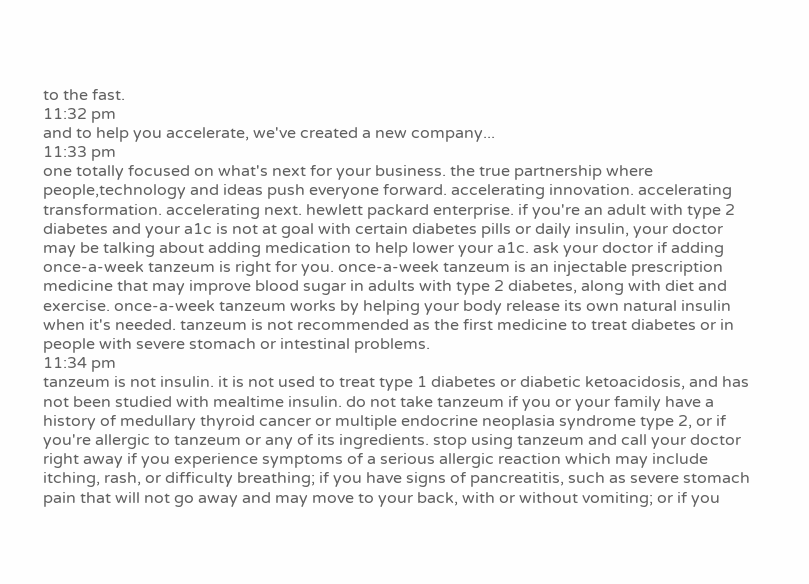to the fast.
11:32 pm
and to help you accelerate, we've created a new company...
11:33 pm
one totally focused on what's next for your business. the true partnership where people,technology and ideas push everyone forward. accelerating innovation. accelerating transformation. accelerating next. hewlett packard enterprise. if you're an adult with type 2 diabetes and your a1c is not at goal with certain diabetes pills or daily insulin, your doctor may be talking about adding medication to help lower your a1c. ask your doctor if adding once-a-week tanzeum is right for you. once-a-week tanzeum is an injectable prescription medicine that may improve blood sugar in adults with type 2 diabetes, along with diet and exercise. once-a-week tanzeum works by helping your body release its own natural insulin when it's needed. tanzeum is not recommended as the first medicine to treat diabetes or in people with severe stomach or intestinal problems.
11:34 pm
tanzeum is not insulin. it is not used to treat type 1 diabetes or diabetic ketoacidosis, and has not been studied with mealtime insulin. do not take tanzeum if you or your family have a history of medullary thyroid cancer or multiple endocrine neoplasia syndrome type 2, or if you're allergic to tanzeum or any of its ingredients. stop using tanzeum and call your doctor right away if you experience symptoms of a serious allergic reaction which may include itching, rash, or difficulty breathing; if you have signs of pancreatitis, such as severe stomach pain that will not go away and may move to your back, with or without vomiting; or if you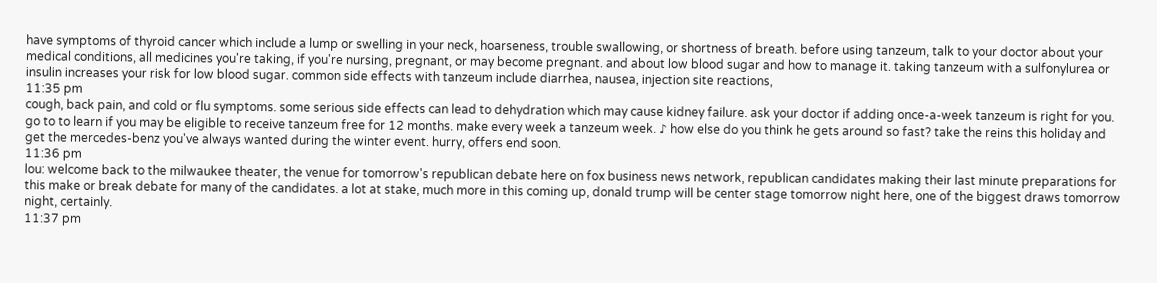have symptoms of thyroid cancer which include a lump or swelling in your neck, hoarseness, trouble swallowing, or shortness of breath. before using tanzeum, talk to your doctor about your medical conditions, all medicines you're taking, if you're nursing, pregnant, or may become pregnant. and about low blood sugar and how to manage it. taking tanzeum with a sulfonylurea or insulin increases your risk for low blood sugar. common side effects with tanzeum include diarrhea, nausea, injection site reactions,
11:35 pm
cough, back pain, and cold or flu symptoms. some serious side effects can lead to dehydration which may cause kidney failure. ask your doctor if adding once-a-week tanzeum is right for you. go to to learn if you may be eligible to receive tanzeum free for 12 months. make every week a tanzeum week. ♪ how else do you think he gets around so fast? take the reins this holiday and get the mercedes-benz you've always wanted during the winter event. hurry, offers end soon.
11:36 pm
lou: welcome back to the milwaukee theater, the venue for tomorrow's republican debate here on fox business news network, republican candidates making their last minute preparations for this make or break debate for many of the candidates. a lot at stake, much more in this coming up, donald trump will be center stage tomorrow night here, one of the biggest draws tomorrow night, certainly.
11:37 pm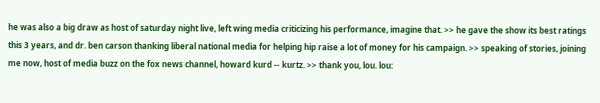he was also a big draw as host of saturday night live, left wing media criticizing his performance, imagine that. >> he gave the show its best ratings this 3 years, and dr. ben carson thanking liberal national media for helping hip raise a lot of money for his campaign. >> speaking of stories, joining me now, host of media buzz on the fox news channel, howard kurd -- kurtz. >> thank you, lou. lou: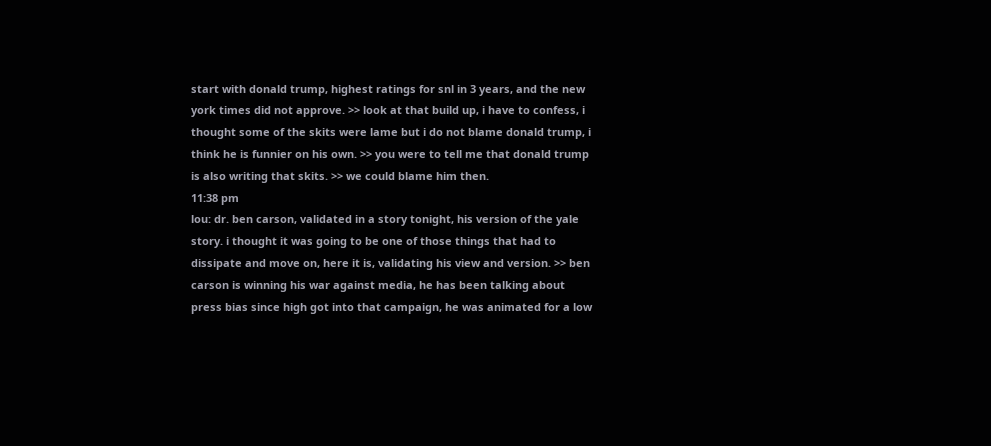start with donald trump, highest ratings for snl in 3 years, and the new york times did not approve. >> look at that build up, i have to confess, i thought some of the skits were lame but i do not blame donald trump, i think he is funnier on his own. >> you were to tell me that donald trump is also writing that skits. >> we could blame him then.
11:38 pm
lou: dr. ben carson, validated in a story tonight, his version of the yale story. i thought it was going to be one of those things that had to dissipate and move on, here it is, validating his view and version. >> ben carson is winning his war against media, he has been talking about press bias since high got into that campaign, he was animated for a low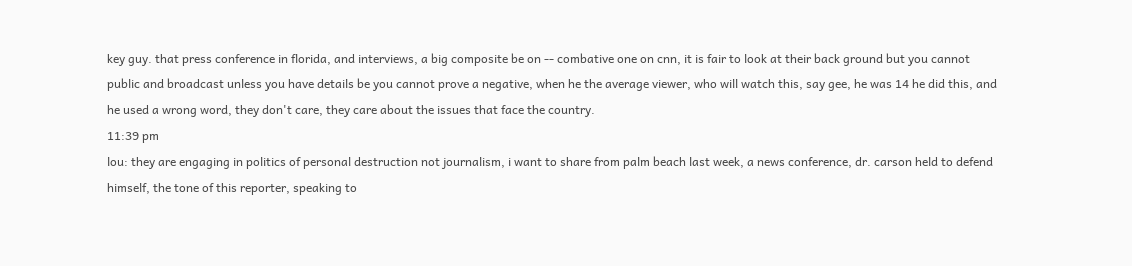key guy. that press conference in florida, and interviews, a big composite be on -- combative one on cnn, it is fair to look at their back ground but you cannot public and broadcast unless you have details be you cannot prove a negative, when he the average viewer, who will watch this, say gee, he was 14 he did this, and he used a wrong word, they don't care, they care about the issues that face the country.
11:39 pm
lou: they are engaging in politics of personal destruction not journalism, i want to share from palm beach last week, a news conference, dr. carson held to defend himself, the tone of this reporter, speaking to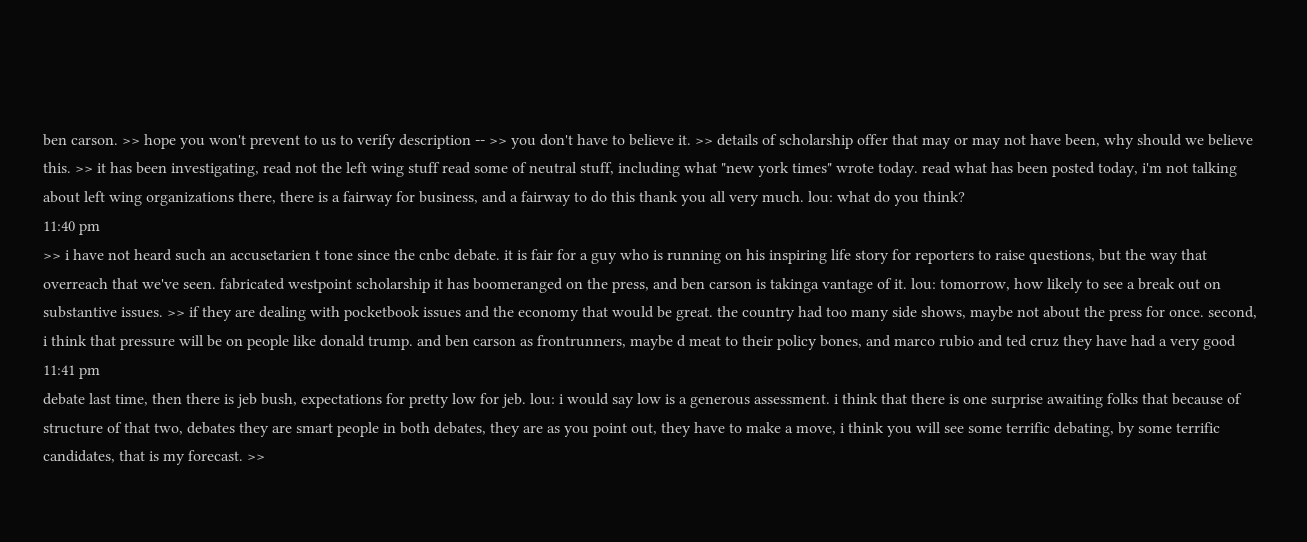ben carson. >> hope you won't prevent to us to verify description -- >> you don't have to believe it. >> details of scholarship offer that may or may not have been, why should we believe this. >> it has been investigating, read not the left wing stuff read some of neutral stuff, including what "new york times" wrote today. read what has been posted today, i'm not talking about left wing organizations there, there is a fairway for business, and a fairway to do this thank you all very much. lou: what do you think?
11:40 pm
>> i have not heard such an accusetarien t tone since the cnbc debate. it is fair for a guy who is running on his inspiring life story for reporters to raise questions, but the way that overreach that we've seen. fabricated westpoint scholarship it has boomeranged on the press, and ben carson is takinga vantage of it. lou: tomorrow, how likely to see a break out on substantive issues. >> if they are dealing with pocketbook issues and the economy that would be great. the country had too many side shows, maybe not about the press for once. second, i think that pressure will be on people like donald trump. and ben carson as frontrunners, maybe d meat to their policy bones, and marco rubio and ted cruz they have had a very good
11:41 pm
debate last time, then there is jeb bush, expectations for pretty low for jeb. lou: i would say low is a generous assessment. i think that there is one surprise awaiting folks that because of structure of that two, debates they are smart people in both debates, they are as you point out, they have to make a move, i think you will see some terrific debating, by some terrific candidates, that is my forecast. >>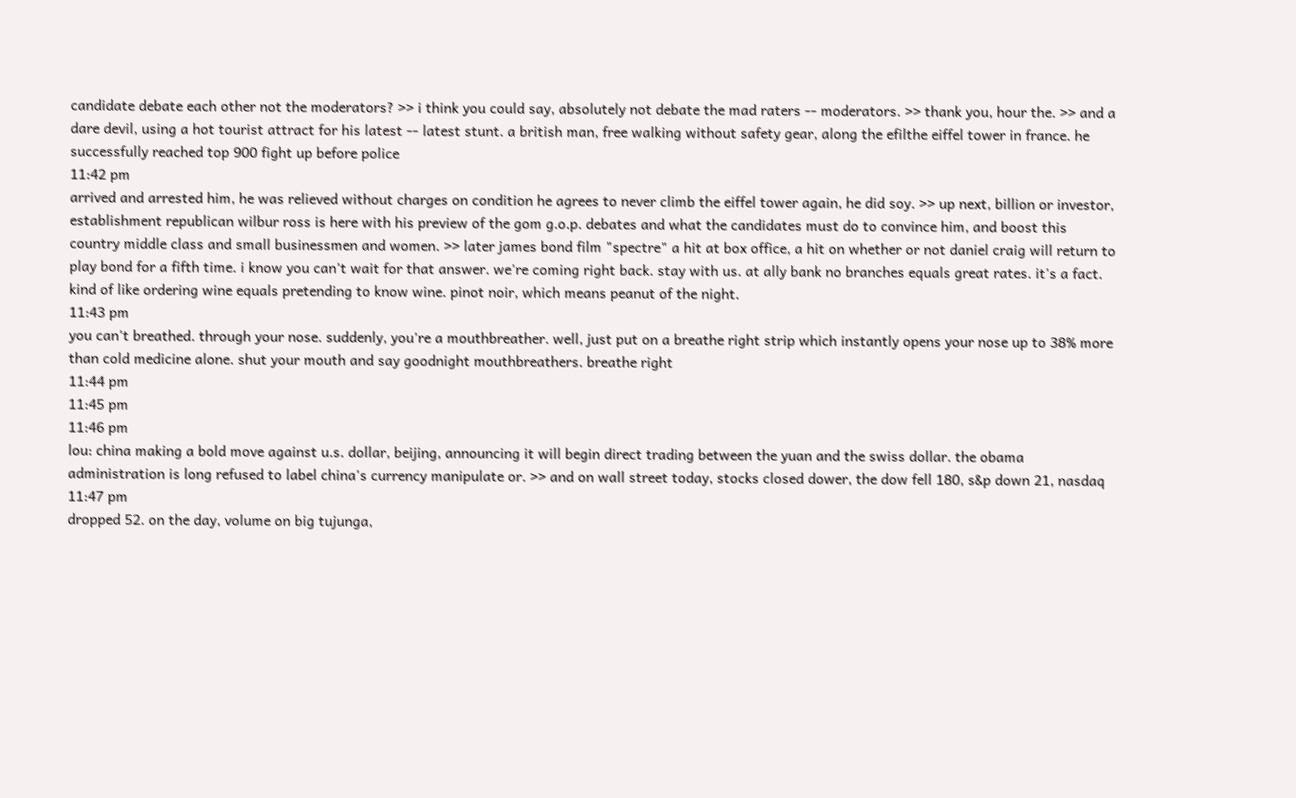candidate debate each other not the moderators? >> i think you could say, absolutely not debate the mad raters -- moderators. >> thank you, hour the. >> and a dare devil, using a hot tourist attract for his latest -- latest stunt. a british man, free walking without safety gear, along the efilthe eiffel tower in france. he successfully reached top 900 fight up before police
11:42 pm
arrived and arrested him, he was relieved without charges on condition he agrees to never climb the eiffel tower again, he did soy. >> up next, billion or investor, establishment republican wilbur ross is here with his preview of the gom g.o.p. debates and what the candidates must do to convince him, and boost this country middle class and small businessmen and women. >> later james bond film "spectre" a hit at box office, a hit on whether or not daniel craig will return to play bond for a fifth time. i know you can't wait for that answer. we're coming right back. stay with us. at ally bank no branches equals great rates. it's a fact. kind of like ordering wine equals pretending to know wine. pinot noir, which means peanut of the night.
11:43 pm
you can't breathed. through your nose. suddenly, you're a mouthbreather. well, just put on a breathe right strip which instantly opens your nose up to 38% more than cold medicine alone. shut your mouth and say goodnight mouthbreathers. breathe right
11:44 pm
11:45 pm
11:46 pm
lou: china making a bold move against u.s. dollar, beijing, announcing it will begin direct trading between the yuan and the swiss dollar. the obama administration is long refused to label china's currency manipulate or. >> and on wall street today, stocks closed dower, the dow fell 180, s&p down 21, nasdaq
11:47 pm
dropped 52. on the day, volume on big tujunga,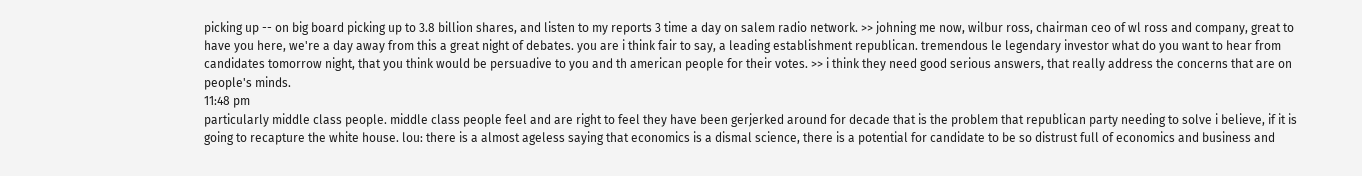picking up -- on big board picking up to 3.8 billion shares, and listen to my reports 3 time a day on salem radio network. >> johning me now, wilbur ross, chairman ceo of wl ross and company, great to have you here, we're a day away from this a great night of debates. you are i think fair to say, a leading establishment republican. tremendous le legendary investor what do you want to hear from candidates tomorrow night, that you think would be persuadive to you and th american people for their votes. >> i think they need good serious answers, that really address the concerns that are on people's minds.
11:48 pm
particularly middle class people. middle class people feel and are right to feel they have been gerjerked around for decade that is the problem that republican party needing to solve i believe, if it is going to recapture the white house. lou: there is a almost ageless saying that economics is a dismal science, there is a potential for candidate to be so distrust full of economics and business and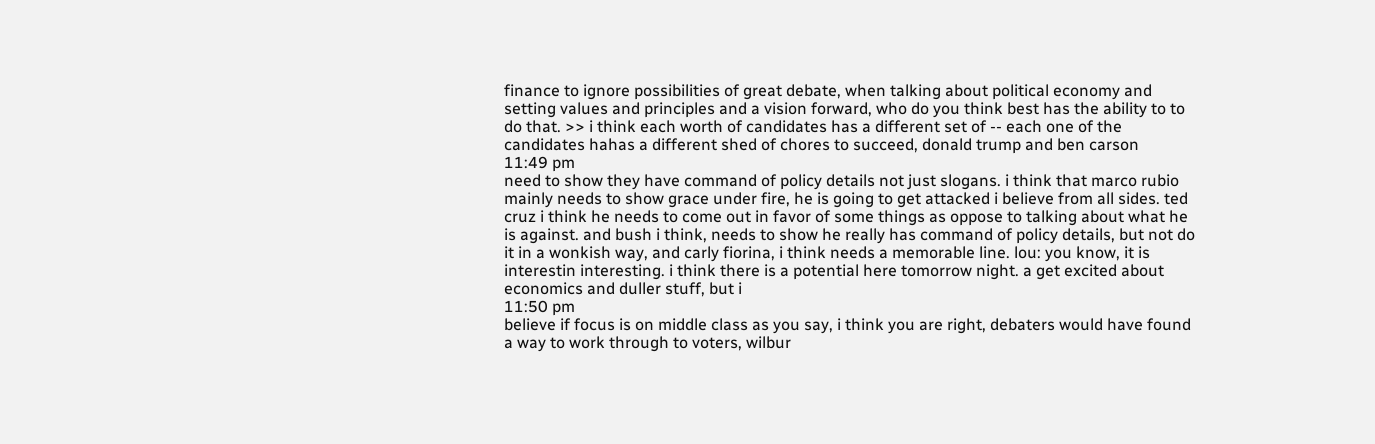finance to ignore possibilities of great debate, when talking about political economy and setting values and principles and a vision forward, who do you think best has the ability to to do that. >> i think each worth of candidates has a different set of -- each one of the candidates hahas a different shed of chores to succeed, donald trump and ben carson
11:49 pm
need to show they have command of policy details not just slogans. i think that marco rubio mainly needs to show grace under fire, he is going to get attacked i believe from all sides. ted cruz i think he needs to come out in favor of some things as oppose to talking about what he is against. and bush i think, needs to show he really has command of policy details, but not do it in a wonkish way, and carly fiorina, i think needs a memorable line. lou: you know, it is interestin interesting. i think there is a potential here tomorrow night. a get excited about economics and duller stuff, but i
11:50 pm
believe if focus is on middle class as you say, i think you are right, debaters would have found a way to work through to voters, wilbur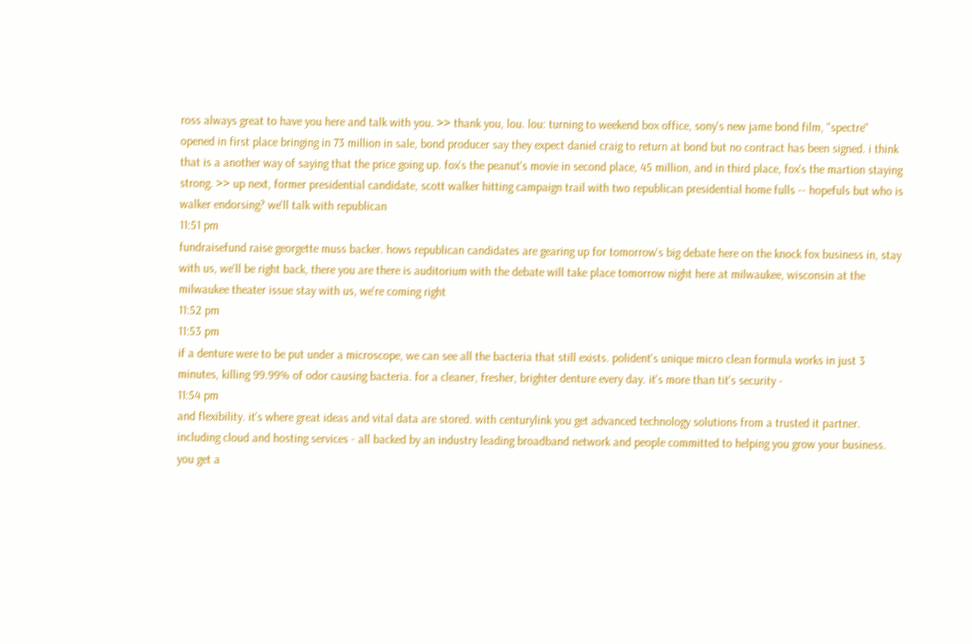ross always great to have you here and talk with you. >> thank you, lou. lou: turning to weekend box office, sony's new jame bond film, "spectre" opened in first place bringing in 73 million in sale, bond producer say they expect daniel craig to return at bond but no contract has been signed. i think that is a another way of saying that the price going up. fox's the peanut's movie in second place, 45 million, and in third place, fox's the martion staying strong. >> up next, former presidential candidate, scott walker hitting campaign trail with two republican presidential home fulls -- hopefuls but who is walker endorsing? we'll talk with republican
11:51 pm
fundraisefund raise georgette muss backer. hows republican candidates are gearing up for tomorrow's big debate here on the knock fox business in, stay with us, we'll be right back, there you are there is auditorium with the debate will take place tomorrow night here at milwaukee, wisconsin at the milwaukee theater issue stay with us, we're coming right
11:52 pm
11:53 pm
if a denture were to be put under a microscope, we can see all the bacteria that still exists. polident's unique micro clean formula works in just 3 minutes, killing 99.99% of odor causing bacteria. for a cleaner, fresher, brighter denture every day. it's more than tit's security -
11:54 pm
and flexibility. it's where great ideas and vital data are stored. with centurylink you get advanced technology solutions from a trusted it partner. including cloud and hosting services - all backed by an industry leading broadband network and people committed to helping you grow your business. you get a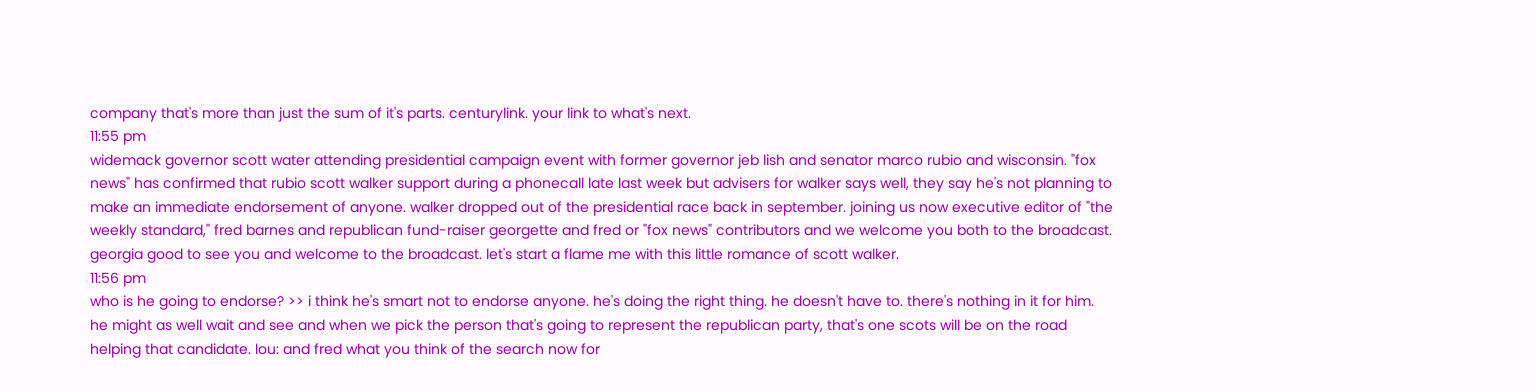company that's more than just the sum of it's parts. centurylink. your link to what's next.
11:55 pm
widemack governor scott water attending presidential campaign event with former governor jeb lish and senator marco rubio and wisconsin. "fox news" has confirmed that rubio scott walker support during a phonecall late last week but advisers for walker says well, they say he's not planning to make an immediate endorsement of anyone. walker dropped out of the presidential race back in september. joining us now executive editor of "the weekly standard," fred barnes and republican fund-raiser georgette and fred or "fox news" contributors and we welcome you both to the broadcast. georgia good to see you and welcome to the broadcast. let's start a flame me with this little romance of scott walker.
11:56 pm
who is he going to endorse? >> i think he's smart not to endorse anyone. he's doing the right thing. he doesn't have to. there's nothing in it for him. he might as well wait and see and when we pick the person that's going to represent the republican party, that's one scots will be on the road helping that candidate. lou: and fred what you think of the search now for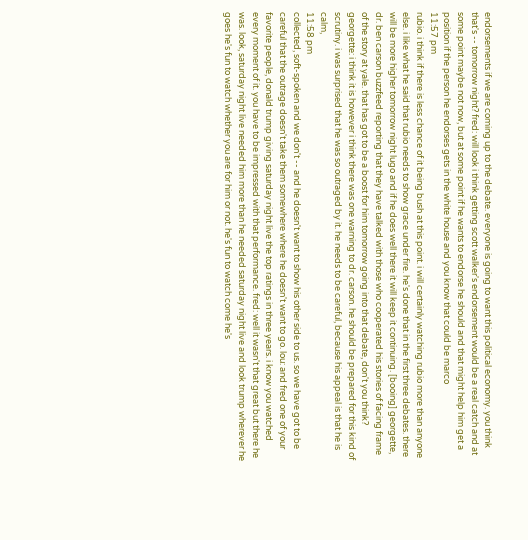endorsements if we are coming up to the debate. everyone is going to want this political economy. you think that's -- tomorrow night? fred: will look i think getting scott walker's endorsement would be a real catch and at some point maybe not now, but at some point if he wants to endorse he should and that might help him get a position if the person he endorses gets in the white house and you know that could be marco
11:57 pm
rubio. i think if there is less chance of it being bush at this point. i will certainly watching rubio more than anyone else. i like what he said that rubio needs to show grace under fire. he's done that in the first three debates. there will be more higher tomorrow night lugo and if he does well there it will keep it continuing. [booing] georgette, dr. ben carson buzzfeed reporting that they have talked with those who cooperated his stories of facing frame of the story at yale. that has got to be a boost for him tomorrow going into that debate, don't you think? georgette: i think it is however i think there was one warning to dr. carson. he should be prepared for this kind of scrutiny. i was surprised that he was so outraged by it. he needs to be careful, because his appeal is that he is calm,
11:58 pm
collected, soft-spoken and we don't -- and he doesn't want to show his other side to us. so we have got to be careful that the outrage doesn't take them somewhere where he doesn't want to go. lou: and fred one of your favorite people, donald trump giving saturday night live the top ratings in three years. i know you watched every moment of it. you have to be impressed with that performance. fred: well it wasn't that great but there he was. look, saturday night live needed him more than he needed saturday night live and look trump wherever he goes he's fun to watch whether you are for him or not. he's fun to watch come he's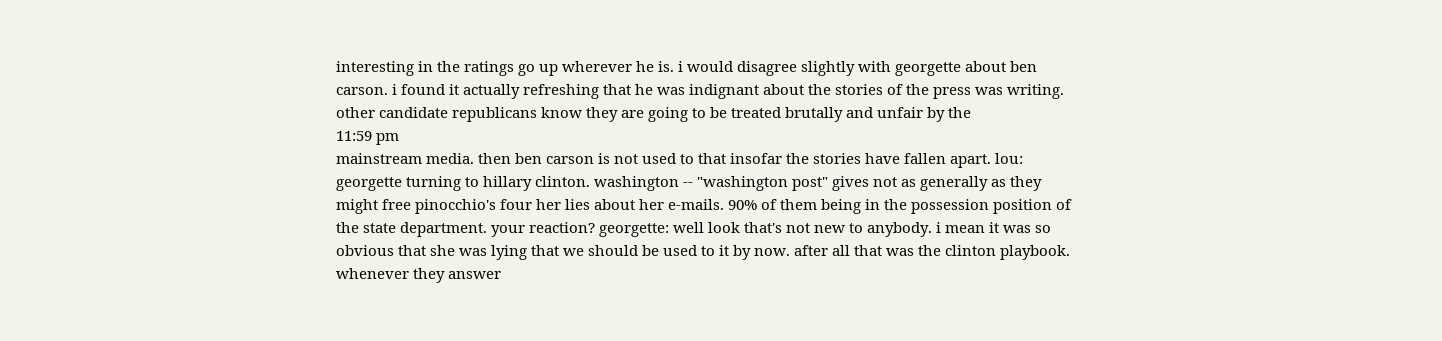interesting in the ratings go up wherever he is. i would disagree slightly with georgette about ben carson. i found it actually refreshing that he was indignant about the stories of the press was writing. other candidate republicans know they are going to be treated brutally and unfair by the
11:59 pm
mainstream media. then ben carson is not used to that insofar the stories have fallen apart. lou: georgette turning to hillary clinton. washington -- "washington post" gives not as generally as they might free pinocchio's four her lies about her e-mails. 90% of them being in the possession position of the state department. your reaction? georgette: well look that's not new to anybody. i mean it was so obvious that she was lying that we should be used to it by now. after all that was the clinton playbook. whenever they answer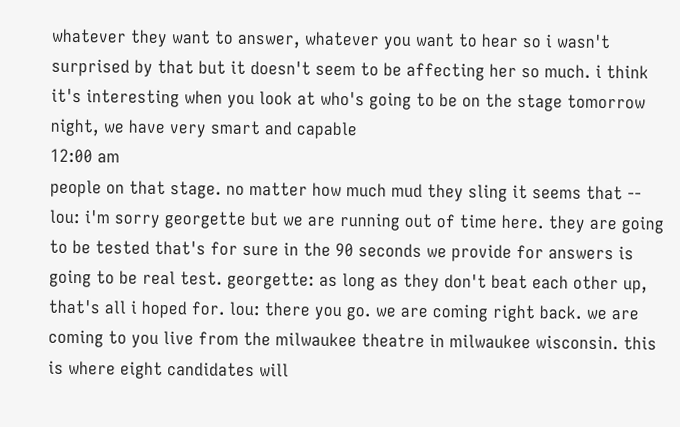whatever they want to answer, whatever you want to hear so i wasn't surprised by that but it doesn't seem to be affecting her so much. i think it's interesting when you look at who's going to be on the stage tomorrow night, we have very smart and capable
12:00 am
people on that stage. no matter how much mud they sling it seems that -- lou: i'm sorry georgette but we are running out of time here. they are going to be tested that's for sure in the 90 seconds we provide for answers is going to be real test. georgette: as long as they don't beat each other up, that's all i hoped for. lou: there you go. we are coming right back. we are coming to you live from the milwaukee theatre in milwaukee wisconsin. this is where eight candidates will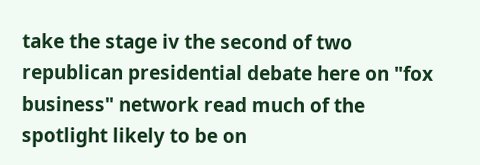take the stage iv the second of two republican presidential debate here on "fox business" network read much of the spotlight likely to be on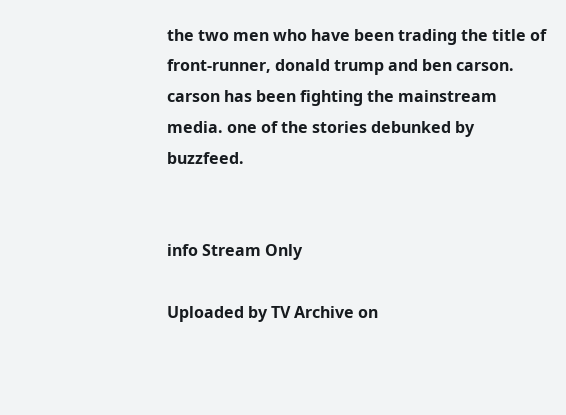the two men who have been trading the title of front-runner, donald trump and ben carson. carson has been fighting the mainstream media. one of the stories debunked by buzzfeed.


info Stream Only

Uploaded by TV Archive on